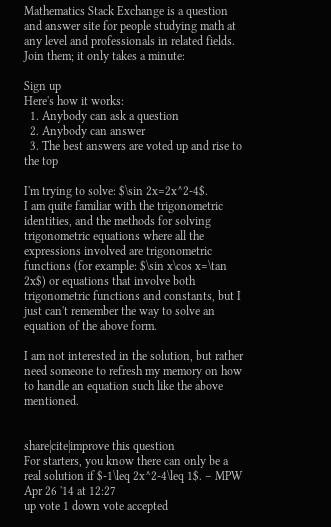Mathematics Stack Exchange is a question and answer site for people studying math at any level and professionals in related fields. Join them; it only takes a minute:

Sign up
Here's how it works:
  1. Anybody can ask a question
  2. Anybody can answer
  3. The best answers are voted up and rise to the top

I'm trying to solve: $\sin 2x=2x^2-4$.
I am quite familiar with the trigonometric identities, and the methods for solving trigonometric equations where all the expressions involved are trigonometric functions (for example: $\sin x\cos x=\tan 2x$) or equations that involve both trigonometric functions and constants, but I just can't remember the way to solve an equation of the above form.

I am not interested in the solution, but rather need someone to refresh my memory on how to handle an equation such like the above mentioned.


share|cite|improve this question
For starters, you know there can only be a real solution if $-1\leq 2x^2-4\leq 1$. – MPW Apr 26 '14 at 12:27
up vote 1 down vote accepted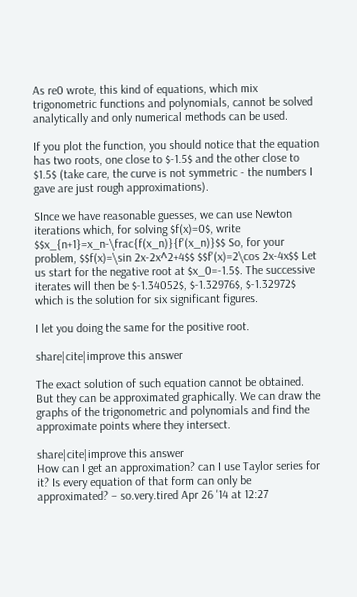As re0 wrote, this kind of equations, which mix trigonometric functions and polynomials, cannot be solved analytically and only numerical methods can be used.

If you plot the function, you should notice that the equation has two roots, one close to $-1.5$ and the other close to $1.5$ (take care, the curve is not symmetric - the numbers I gave are just rough approximations).

SInce we have reasonable guesses, we can use Newton iterations which, for solving $f(x)=0$, write $$x_{n+1}=x_n-\frac{f(x_n)}{f'(x_n)}$$ So, for your problem, $$f(x)=\sin 2x-2x^2+4$$ $$f'(x)=2\cos 2x-4x$$ Let us start for the negative root at $x_0=-1.5$. The successive iterates will then be $-1.34052$, $-1.32976$, $-1.32972$ which is the solution for six significant figures.

I let you doing the same for the positive root.

share|cite|improve this answer

The exact solution of such equation cannot be obtained. But they can be approximated graphically. We can draw the graphs of the trigonometric and polynomials and find the approximate points where they intersect.

share|cite|improve this answer
How can I get an approximation? can I use Taylor series for it? Is every equation of that form can only be approximated? – so.very.tired Apr 26 '14 at 12:27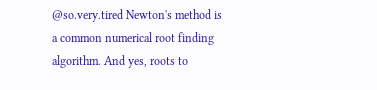@so.very.tired Newton's method is a common numerical root finding algorithm. And yes, roots to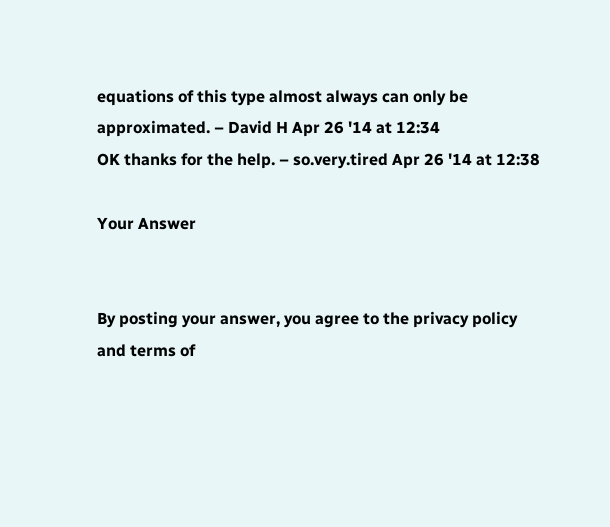equations of this type almost always can only be approximated. – David H Apr 26 '14 at 12:34
OK thanks for the help. – so.very.tired Apr 26 '14 at 12:38

Your Answer


By posting your answer, you agree to the privacy policy and terms of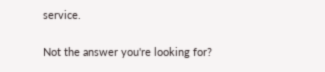service.

Not the answer you're looking for?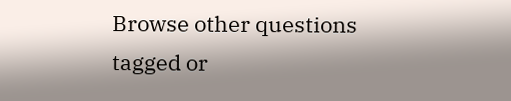Browse other questions tagged or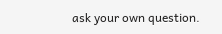ask your own question.